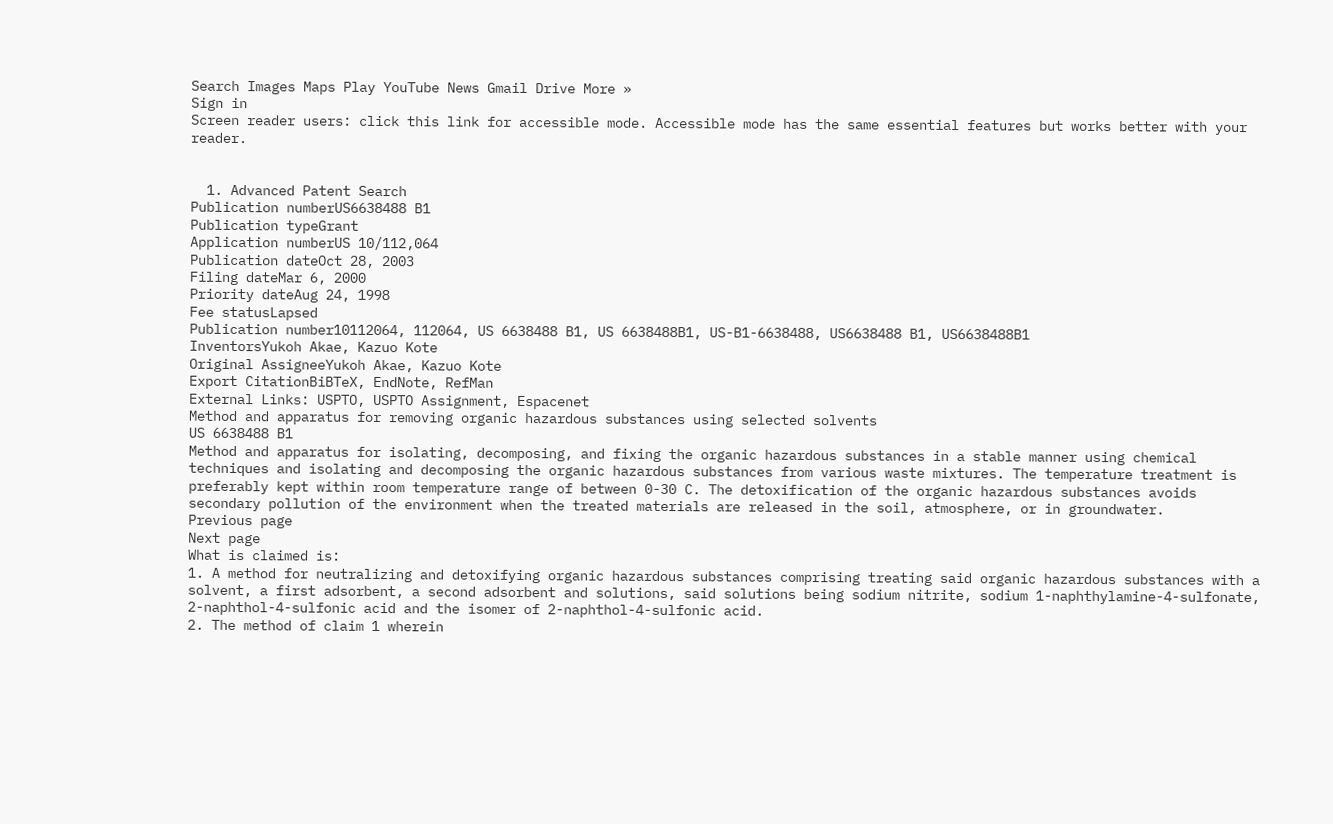Search Images Maps Play YouTube News Gmail Drive More »
Sign in
Screen reader users: click this link for accessible mode. Accessible mode has the same essential features but works better with your reader.


  1. Advanced Patent Search
Publication numberUS6638488 B1
Publication typeGrant
Application numberUS 10/112,064
Publication dateOct 28, 2003
Filing dateMar 6, 2000
Priority dateAug 24, 1998
Fee statusLapsed
Publication number10112064, 112064, US 6638488 B1, US 6638488B1, US-B1-6638488, US6638488 B1, US6638488B1
InventorsYukoh Akae, Kazuo Kote
Original AssigneeYukoh Akae, Kazuo Kote
Export CitationBiBTeX, EndNote, RefMan
External Links: USPTO, USPTO Assignment, Espacenet
Method and apparatus for removing organic hazardous substances using selected solvents
US 6638488 B1
Method and apparatus for isolating, decomposing, and fixing the organic hazardous substances in a stable manner using chemical techniques and isolating and decomposing the organic hazardous substances from various waste mixtures. The temperature treatment is preferably kept within room temperature range of between 0-30 C. The detoxification of the organic hazardous substances avoids secondary pollution of the environment when the treated materials are released in the soil, atmosphere, or in groundwater.
Previous page
Next page
What is claimed is:
1. A method for neutralizing and detoxifying organic hazardous substances comprising treating said organic hazardous substances with a solvent, a first adsorbent, a second adsorbent and solutions, said solutions being sodium nitrite, sodium 1-naphthylamine-4-sulfonate, 2-naphthol-4-sulfonic acid and the isomer of 2-naphthol-4-sulfonic acid.
2. The method of claim 1 wherein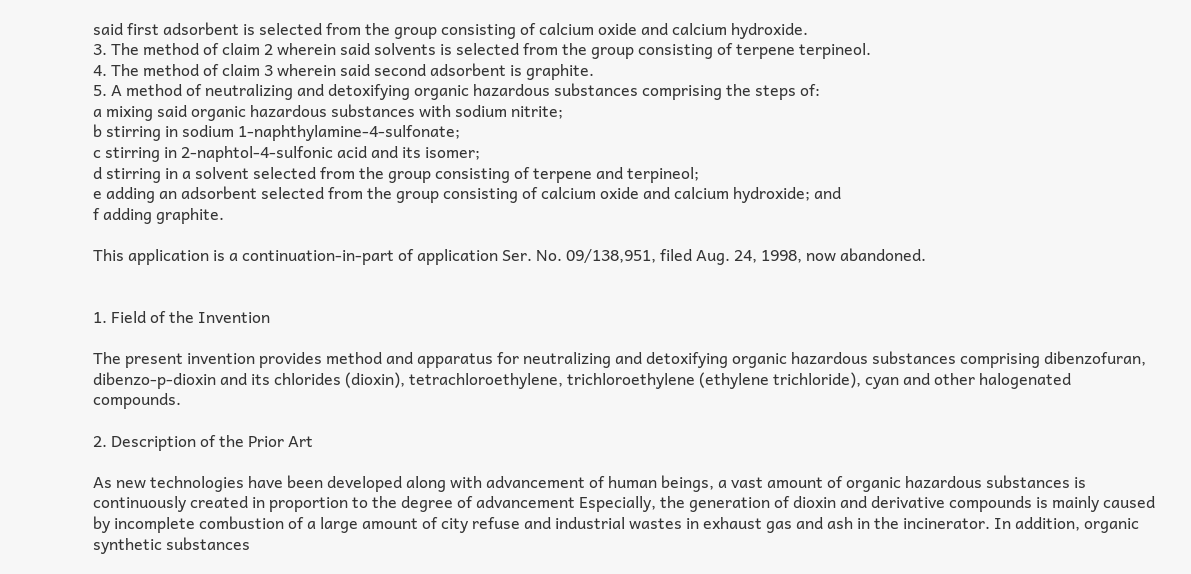said first adsorbent is selected from the group consisting of calcium oxide and calcium hydroxide.
3. The method of claim 2 wherein said solvents is selected from the group consisting of terpene terpineol.
4. The method of claim 3 wherein said second adsorbent is graphite.
5. A method of neutralizing and detoxifying organic hazardous substances comprising the steps of:
a mixing said organic hazardous substances with sodium nitrite;
b stirring in sodium 1-naphthylamine-4-sulfonate;
c stirring in 2-naphtol-4-sulfonic acid and its isomer;
d stirring in a solvent selected from the group consisting of terpene and terpineol;
e adding an adsorbent selected from the group consisting of calcium oxide and calcium hydroxide; and
f adding graphite.

This application is a continuation-in-part of application Ser. No. 09/138,951, filed Aug. 24, 1998, now abandoned.


1. Field of the Invention

The present invention provides method and apparatus for neutralizing and detoxifying organic hazardous substances comprising dibenzofuran, dibenzo-p-dioxin and its chlorides (dioxin), tetrachloroethylene, trichloroethylene (ethylene trichloride), cyan and other halogenated compounds.

2. Description of the Prior Art

As new technologies have been developed along with advancement of human beings, a vast amount of organic hazardous substances is continuously created in proportion to the degree of advancement Especially, the generation of dioxin and derivative compounds is mainly caused by incomplete combustion of a large amount of city refuse and industrial wastes in exhaust gas and ash in the incinerator. In addition, organic synthetic substances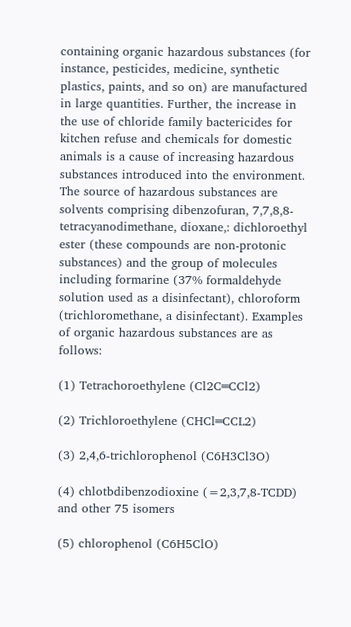containing organic hazardous substances (for instance, pesticides, medicine, synthetic plastics, paints, and so on) are manufactured in large quantities. Further, the increase in the use of chloride family bactericides for kitchen refuse and chemicals for domestic animals is a cause of increasing hazardous substances introduced into the environment. The source of hazardous substances are solvents comprising dibenzofuran, 7,7,8,8-tetracyanodimethane, dioxane,: dichloroethyl ester (these compounds are non-protonic substances) and the group of molecules including formarine (37% formaldehyde solution used as a disinfectant), chloroform (trichloromethane, a disinfectant). Examples of organic hazardous substances are as follows:

(1) Tetrachoroethylene (Cl2C═CCl2)

(2) Trichloroethylene (CHCl═CCL2)

(3) 2,4,6-trichlorophenol (C6H3Cl3O)

(4) chlotbdibenzodioxine (=2,3,7,8-TCDD) and other 75 isomers

(5) chlorophenol (C6H5ClO)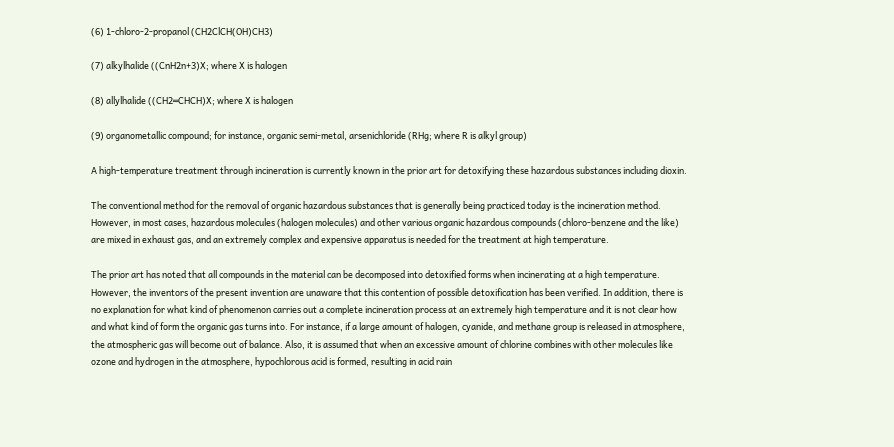(6) 1-chloro-2-propanol (CH2ClCH(OH)CH3)

(7) alkylhalide ((CnH2n+3)X; where X is halogen

(8) allylhalide ((CH2═CHCH)X; where X is halogen

(9) organometallic compound; for instance, organic semi-metal, arsenichloride (RHg; where R is alkyl group)

A high-temperature treatment through incineration is currently known in the prior art for detoxifying these hazardous substances including dioxin.

The conventional method for the removal of organic hazardous substances that is generally being practiced today is the incineration method. However, in most cases, hazardous molecules (halogen molecules) and other various organic hazardous compounds (chloro-benzene and the like) are mixed in exhaust gas, and an extremely complex and expensive apparatus is needed for the treatment at high temperature.

The prior art has noted that all compounds in the material can be decomposed into detoxified forms when incinerating at a high temperature. However, the inventors of the present invention are unaware that this contention of possible detoxification has been verified. In addition, there is no explanation for what kind of phenomenon carries out a complete incineration process at an extremely high temperature and it is not clear how and what kind of form the organic gas turns into. For instance, if a large amount of halogen, cyanide, and methane group is released in atmosphere, the atmospheric gas will become out of balance. Also, it is assumed that when an excessive amount of chlorine combines with other molecules like ozone and hydrogen in the atmosphere, hypochlorous acid is formed, resulting in acid rain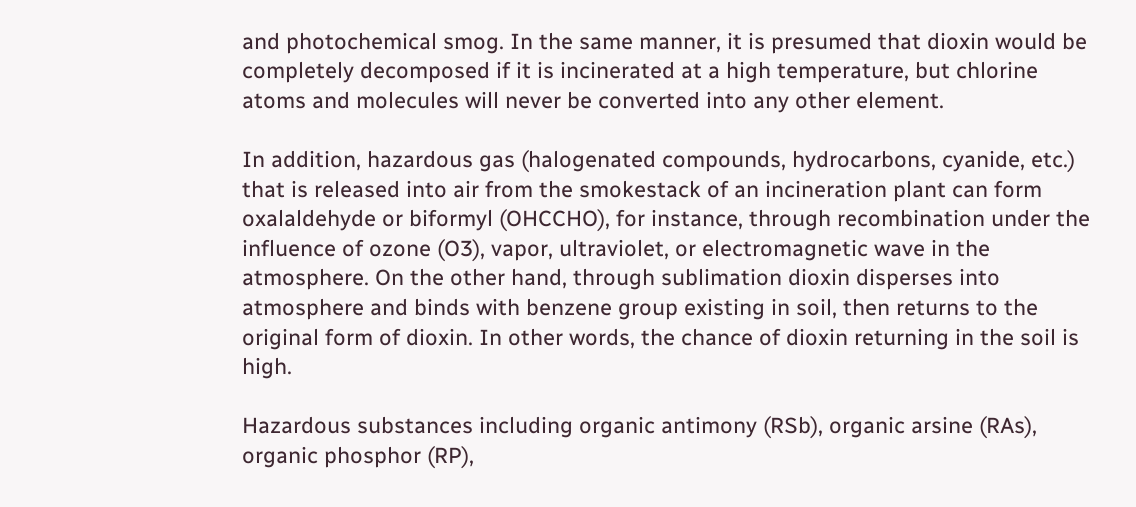and photochemical smog. In the same manner, it is presumed that dioxin would be completely decomposed if it is incinerated at a high temperature, but chlorine atoms and molecules will never be converted into any other element.

In addition, hazardous gas (halogenated compounds, hydrocarbons, cyanide, etc.) that is released into air from the smokestack of an incineration plant can form oxalaldehyde or biformyl (OHCCHO), for instance, through recombination under the influence of ozone (O3), vapor, ultraviolet, or electromagnetic wave in the atmosphere. On the other hand, through sublimation dioxin disperses into atmosphere and binds with benzene group existing in soil, then returns to the original form of dioxin. In other words, the chance of dioxin returning in the soil is high.

Hazardous substances including organic antimony (RSb), organic arsine (RAs), organic phosphor (RP),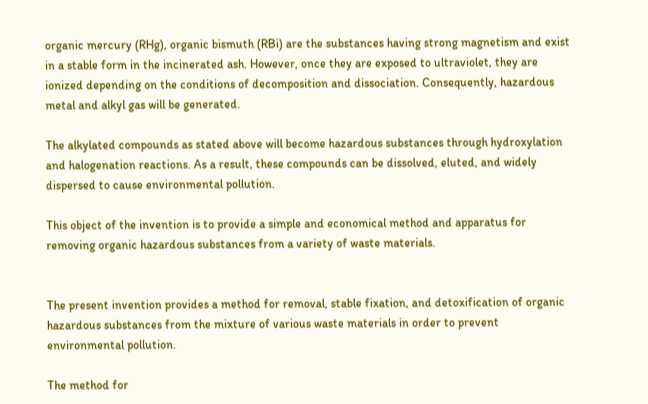organic mercury (RHg), organic bismuth (RBi) are the substances having strong magnetism and exist in a stable form in the incinerated ash. However, once they are exposed to ultraviolet, they are ionized depending on the conditions of decomposition and dissociation. Consequently, hazardous metal and alkyl gas will be generated.

The alkylated compounds as stated above will become hazardous substances through hydroxylation and halogenation reactions. As a result, these compounds can be dissolved, eluted, and widely dispersed to cause environmental pollution.

This object of the invention is to provide a simple and economical method and apparatus for removing organic hazardous substances from a variety of waste materials.


The present invention provides a method for removal, stable fixation, and detoxification of organic hazardous substances from the mixture of various waste materials in order to prevent environmental pollution.

The method for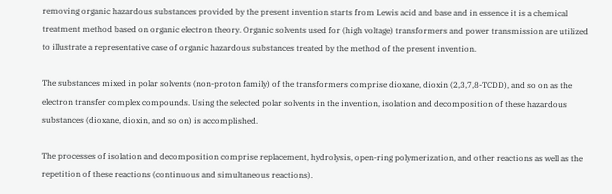removing organic hazardous substances provided by the present invention starts from Lewis acid and base and in essence it is a chemical treatment method based on organic electron theory. Organic solvents used for (high voltage) transformers and power transmission are utilized to illustrate a representative case of organic hazardous substances treated by the method of the present invention.

The substances mixed in polar solvents (non-proton family) of the transformers comprise dioxane, dioxin (2,3,7,8-TCDD), and so on as the electron transfer complex compounds. Using the selected polar solvents in the invention, isolation and decomposition of these hazardous substances (dioxane, dioxin, and so on) is accomplished.

The processes of isolation and decomposition comprise replacement, hydrolysis, open-ring polymerization, and other reactions as well as the repetition of these reactions (continuous and simultaneous reactions).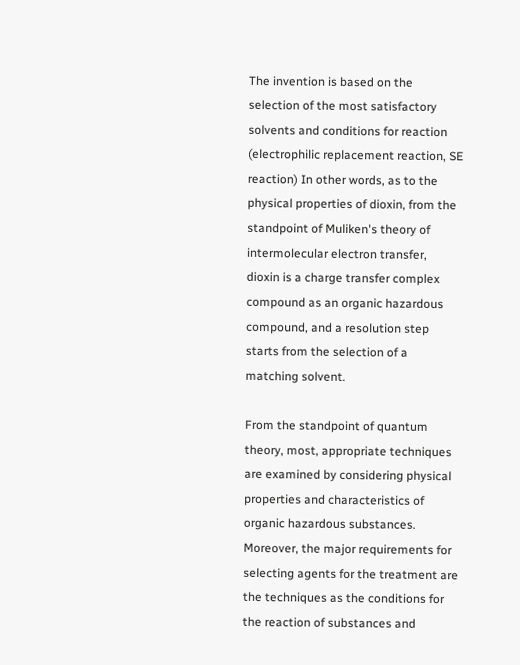The invention is based on the selection of the most satisfactory solvents and conditions for reaction (electrophilic replacement reaction, SE reaction) In other words, as to the physical properties of dioxin, from the standpoint of Muliken's theory of intermolecular electron transfer, dioxin is a charge transfer complex compound as an organic hazardous compound, and a resolution step starts from the selection of a matching solvent.

From the standpoint of quantum theory, most, appropriate techniques are examined by considering physical properties and characteristics of organic hazardous substances. Moreover, the major requirements for selecting agents for the treatment are the techniques as the conditions for the reaction of substances and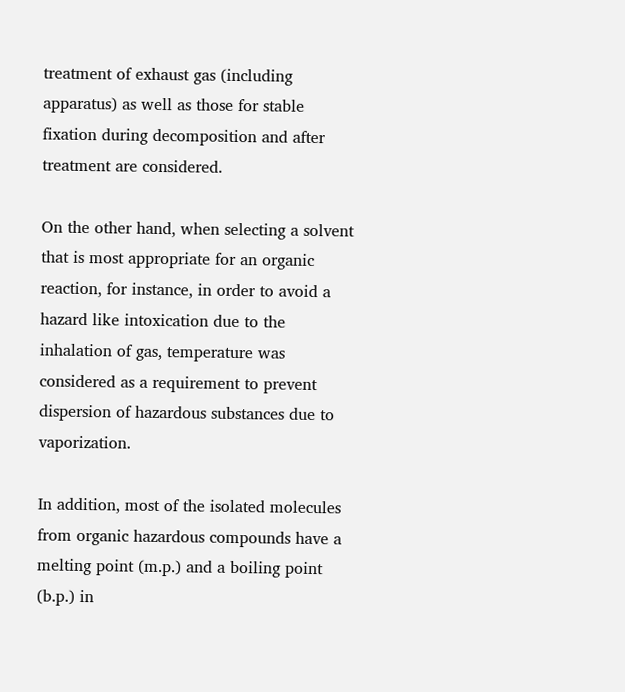treatment of exhaust gas (including apparatus) as well as those for stable fixation during decomposition and after treatment are considered.

On the other hand, when selecting a solvent that is most appropriate for an organic reaction, for instance, in order to avoid a hazard like intoxication due to the inhalation of gas, temperature was considered as a requirement to prevent dispersion of hazardous substances due to vaporization.

In addition, most of the isolated molecules from organic hazardous compounds have a melting point (m.p.) and a boiling point (b.p.) in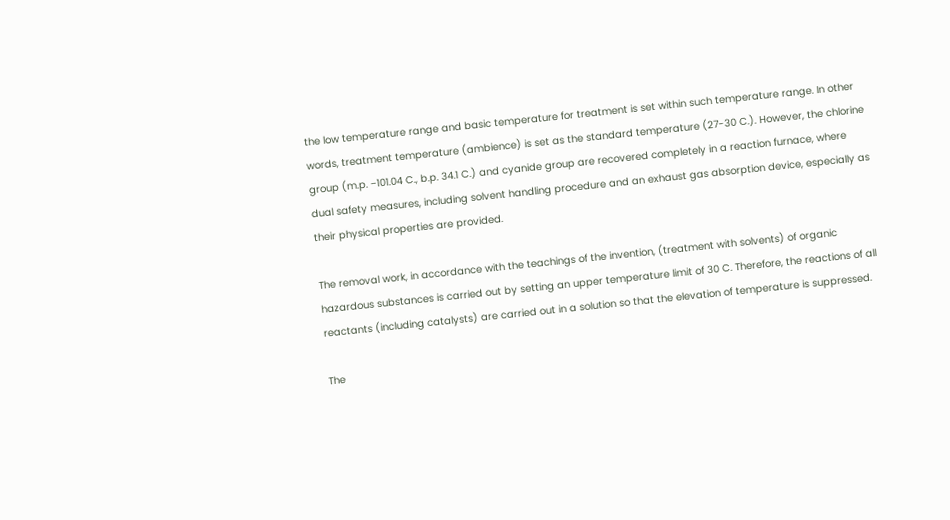the low temperature range and basic temperature for treatment is set within such temperature range. In other words, treatment temperature (ambience) is set as the standard temperature (27-30 C.). However, the chlorine group (m.p. −101.04 C., b.p. 34.1 C.) and cyanide group are recovered completely in a reaction furnace, where dual safety measures, including solvent handling procedure and an exhaust gas absorption device, especially as their physical properties are provided.

The removal work, in accordance with the teachings of the invention, (treatment with solvents) of organic hazardous substances is carried out by setting an upper temperature limit of 30 C. Therefore, the reactions of all reactants (including catalysts) are carried out in a solution so that the elevation of temperature is suppressed.

The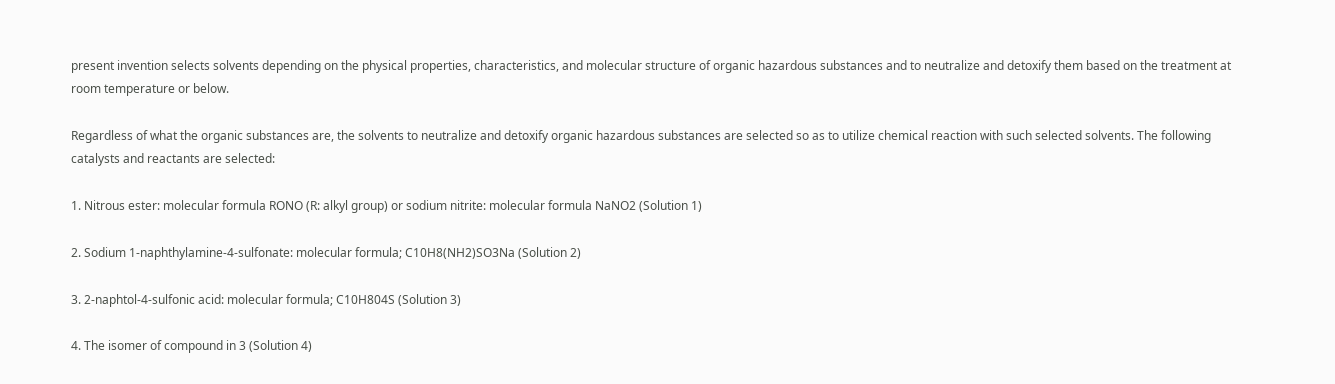present invention selects solvents depending on the physical properties, characteristics, and molecular structure of organic hazardous substances and to neutralize and detoxify them based on the treatment at room temperature or below.

Regardless of what the organic substances are, the solvents to neutralize and detoxify organic hazardous substances are selected so as to utilize chemical reaction with such selected solvents. The following catalysts and reactants are selected:

1. Nitrous ester: molecular formula RONO (R: alkyl group) or sodium nitrite: molecular formula NaNO2 (Solution 1)

2. Sodium 1-naphthylamine-4-sulfonate: molecular formula; C10H8(NH2)SO3Na (Solution 2)

3. 2-naphtol-4-sulfonic acid: molecular formula; C10H804S (Solution 3)

4. The isomer of compound in 3 (Solution 4)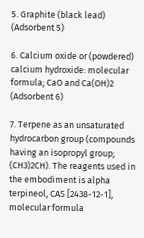5. Graphite (black lead) (Adsorbent 5)

6. Calcium oxide or (powdered) calcium hydroxide: molecular formula; CaO and Ca(OH)2 (Adsorbent 6)

7. Terpene as an unsaturated hydrocarbon group (compounds having an isopropyl group; (CH3)2CH). The reagents used in the embodiment is alpha terpineol, CAS [2438-12-1], molecular formula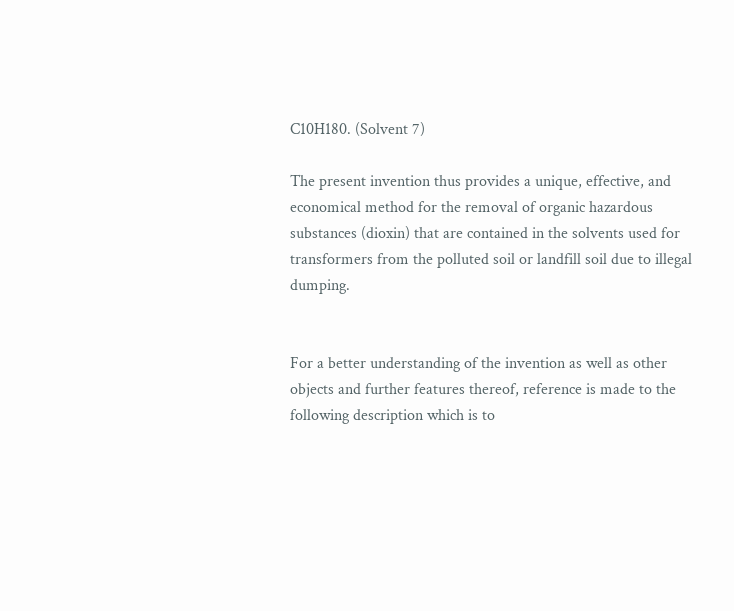C10H180. (Solvent 7)

The present invention thus provides a unique, effective, and economical method for the removal of organic hazardous substances (dioxin) that are contained in the solvents used for transformers from the polluted soil or landfill soil due to illegal dumping.


For a better understanding of the invention as well as other objects and further features thereof, reference is made to the following description which is to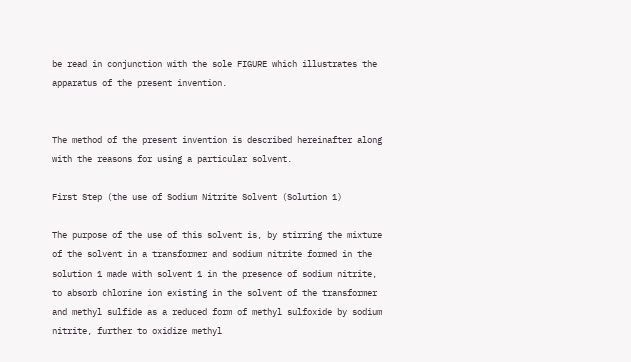be read in conjunction with the sole FIGURE which illustrates the apparatus of the present invention.


The method of the present invention is described hereinafter along with the reasons for using a particular solvent.

First Step (the use of Sodium Nitrite Solvent (Solution 1)

The purpose of the use of this solvent is, by stirring the mixture of the solvent in a transformer and sodium nitrite formed in the solution 1 made with solvent 1 in the presence of sodium nitrite, to absorb chlorine ion existing in the solvent of the transformer and methyl sulfide as a reduced form of methyl sulfoxide by sodium nitrite, further to oxidize methyl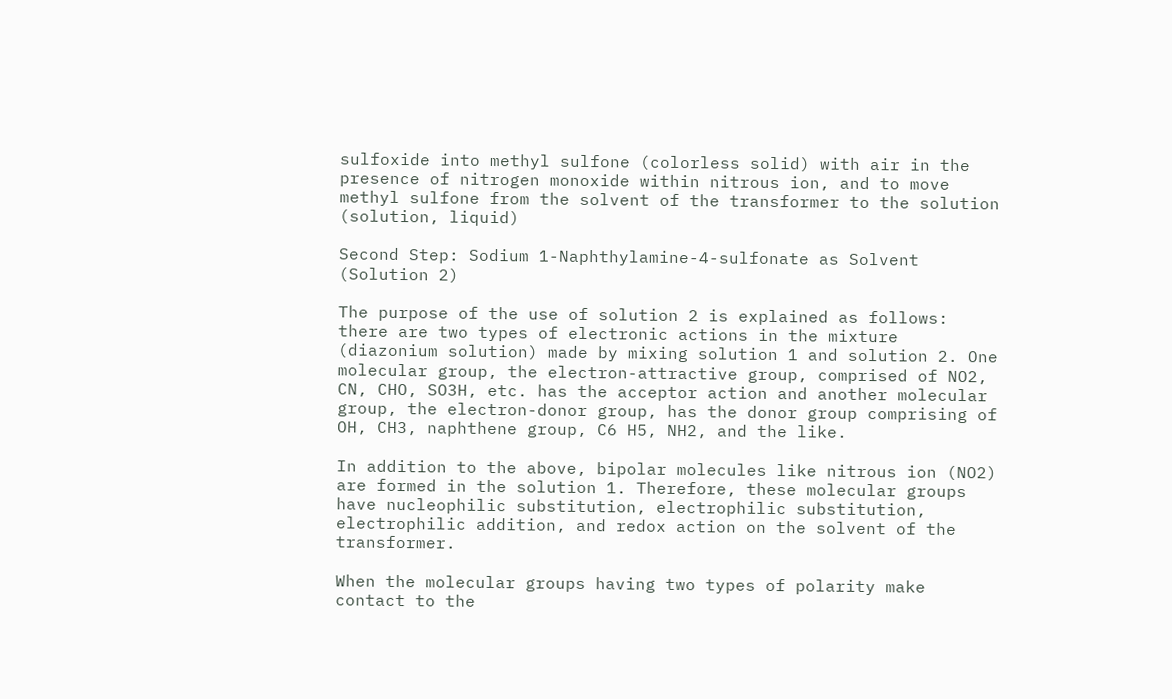sulfoxide into methyl sulfone (colorless solid) with air in the presence of nitrogen monoxide within nitrous ion, and to move methyl sulfone from the solvent of the transformer to the solution (solution, liquid)

Second Step: Sodium 1-Naphthylamine-4-sulfonate as Solvent (Solution 2)

The purpose of the use of solution 2 is explained as follows: there are two types of electronic actions in the mixture (diazonium solution) made by mixing solution 1 and solution 2. One molecular group, the electron-attractive group, comprised of NO2, CN, CHO, SO3H, etc. has the acceptor action and another molecular group, the electron-donor group, has the donor group comprising of OH, CH3, naphthene group, C6 H5, NH2, and the like.

In addition to the above, bipolar molecules like nitrous ion (NO2) are formed in the solution 1. Therefore, these molecular groups have nucleophilic substitution, electrophilic substitution, electrophilic addition, and redox action on the solvent of the transformer.

When the molecular groups having two types of polarity make contact to the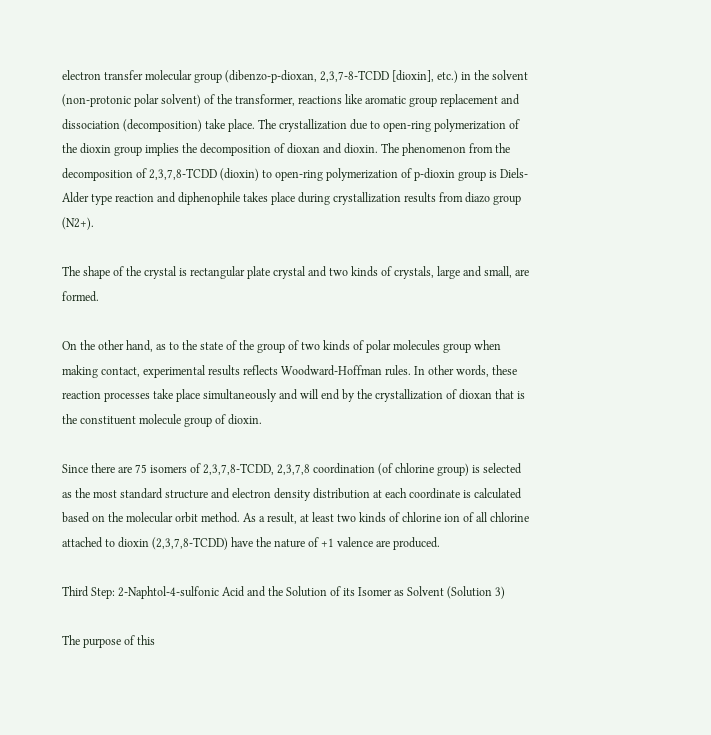electron transfer molecular group (dibenzo-p-dioxan, 2,3,7-8-TCDD [dioxin], etc.) in the solvent (non-protonic polar solvent) of the transformer, reactions like aromatic group replacement and dissociation (decomposition) take place. The crystallization due to open-ring polymerization of the dioxin group implies the decomposition of dioxan and dioxin. The phenomenon from the decomposition of 2,3,7,8-TCDD (dioxin) to open-ring polymerization of p-dioxin group is Diels-Alder type reaction and diphenophile takes place during crystallization results from diazo group (N2+).

The shape of the crystal is rectangular plate crystal and two kinds of crystals, large and small, are formed.

On the other hand, as to the state of the group of two kinds of polar molecules group when making contact, experimental results reflects Woodward-Hoffman rules. In other words, these reaction processes take place simultaneously and will end by the crystallization of dioxan that is the constituent molecule group of dioxin.

Since there are 75 isomers of 2,3,7,8-TCDD, 2,3,7,8 coordination (of chlorine group) is selected as the most standard structure and electron density distribution at each coordinate is calculated based on the molecular orbit method. As a result, at least two kinds of chlorine ion of all chlorine attached to dioxin (2,3,7,8-TCDD) have the nature of +1 valence are produced.

Third Step: 2-Naphtol-4-sulfonic Acid and the Solution of its Isomer as Solvent (Solution 3)

The purpose of this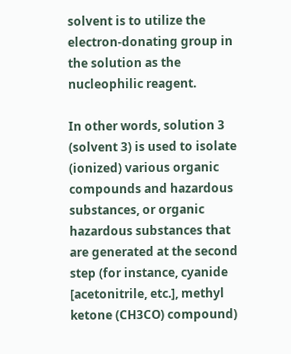solvent is to utilize the electron-donating group in the solution as the nucleophilic reagent.

In other words, solution 3 (solvent 3) is used to isolate (ionized) various organic compounds and hazardous substances, or organic hazardous substances that are generated at the second step (for instance, cyanide [acetonitrile, etc.], methyl ketone (CH3CO) compound)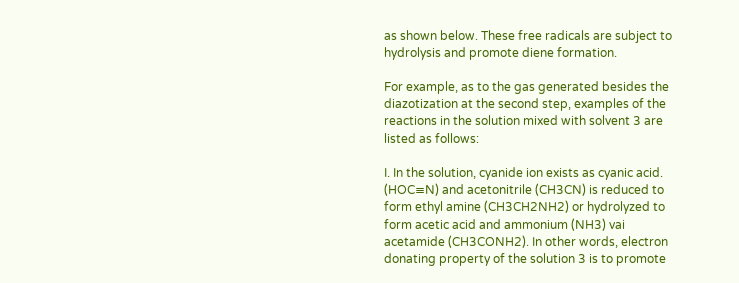as shown below. These free radicals are subject to hydrolysis and promote diene formation.

For example, as to the gas generated besides the diazotization at the second step, examples of the reactions in the solution mixed with solvent 3 are listed as follows:

I. In the solution, cyanide ion exists as cyanic acid. (HOC≡N) and acetonitrile (CH3CN) is reduced to form ethyl amine (CH3CH2NH2) or hydrolyzed to form acetic acid and ammonium (NH3) vai acetamide (CH3CONH2). In other words, electron donating property of the solution 3 is to promote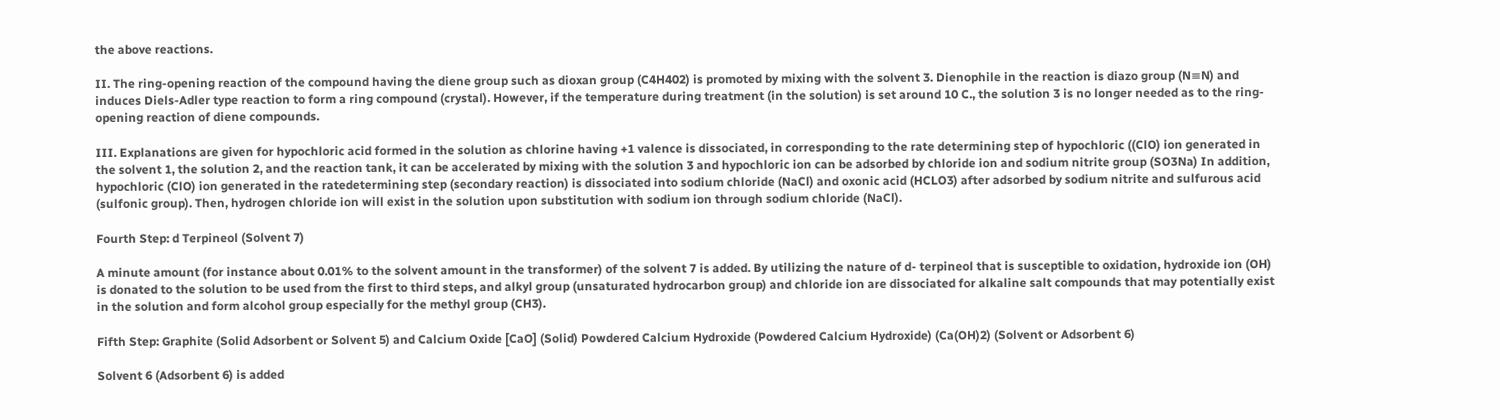the above reactions.

II. The ring-opening reaction of the compound having the diene group such as dioxan group (C4H402) is promoted by mixing with the solvent 3. Dienophile in the reaction is diazo group (N≡N) and induces Diels-Adler type reaction to form a ring compound (crystal). However, if the temperature during treatment (in the solution) is set around 10 C., the solution 3 is no longer needed as to the ring-opening reaction of diene compounds.

III. Explanations are given for hypochloric acid formed in the solution as chlorine having +1 valence is dissociated, in corresponding to the rate determining step of hypochloric ((ClO) ion generated in the solvent 1, the solution 2, and the reaction tank, it can be accelerated by mixing with the solution 3 and hypochloric ion can be adsorbed by chloride ion and sodium nitrite group (SO3Na) In addition, hypochloric (ClO) ion generated in the ratedetermining step (secondary reaction) is dissociated into sodium chloride (NaCl) and oxonic acid (HCLO3) after adsorbed by sodium nitrite and sulfurous acid (sulfonic group). Then, hydrogen chloride ion will exist in the solution upon substitution with sodium ion through sodium chloride (NaCl).

Fourth Step: d Terpineol (Solvent 7)

A minute amount (for instance about 0.01% to the solvent amount in the transformer) of the solvent 7 is added. By utilizing the nature of d- terpineol that is susceptible to oxidation, hydroxide ion (OH) is donated to the solution to be used from the first to third steps, and alkyl group (unsaturated hydrocarbon group) and chloride ion are dissociated for alkaline salt compounds that may potentially exist in the solution and form alcohol group especially for the methyl group (CH3).

Fifth Step: Graphite (Solid Adsorbent or Solvent 5) and Calcium Oxide [CaO] (Solid) Powdered Calcium Hydroxide (Powdered Calcium Hydroxide) (Ca(OH)2) (Solvent or Adsorbent 6)

Solvent 6 (Adsorbent 6) is added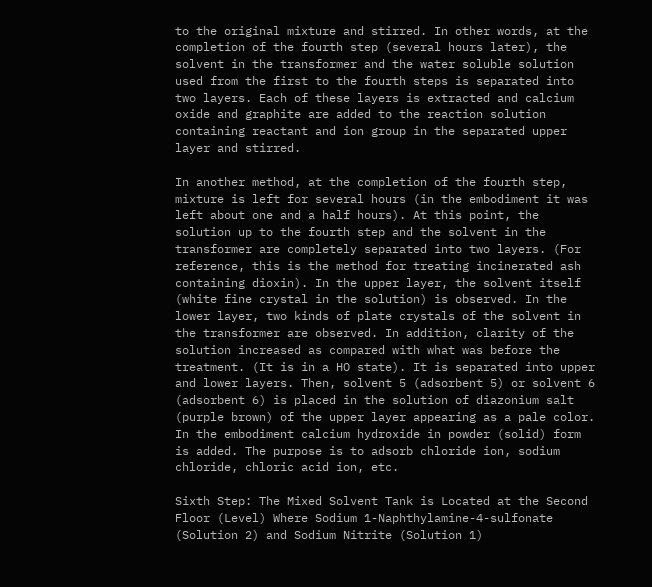to the original mixture and stirred. In other words, at the completion of the fourth step (several hours later), the solvent in the transformer and the water soluble solution used from the first to the fourth steps is separated into two layers. Each of these layers is extracted and calcium oxide and graphite are added to the reaction solution containing reactant and ion group in the separated upper layer and stirred.

In another method, at the completion of the fourth step, mixture is left for several hours (in the embodiment it was left about one and a half hours). At this point, the solution up to the fourth step and the solvent in the transformer are completely separated into two layers. (For reference, this is the method for treating incinerated ash containing dioxin). In the upper layer, the solvent itself (white fine crystal in the solution) is observed. In the lower layer, two kinds of plate crystals of the solvent in the transformer are observed. In addition, clarity of the solution increased as compared with what was before the treatment. (It is in a HO state). It is separated into upper and lower layers. Then, solvent 5 (adsorbent 5) or solvent 6 (adsorbent 6) is placed in the solution of diazonium salt (purple brown) of the upper layer appearing as a pale color. In the embodiment calcium hydroxide in powder (solid) form is added. The purpose is to adsorb chloride ion, sodium chloride, chloric acid ion, etc.

Sixth Step: The Mixed Solvent Tank is Located at the Second Floor (Level) Where Sodium 1-Naphthylamine-4-sulfonate (Solution 2) and Sodium Nitrite (Solution 1)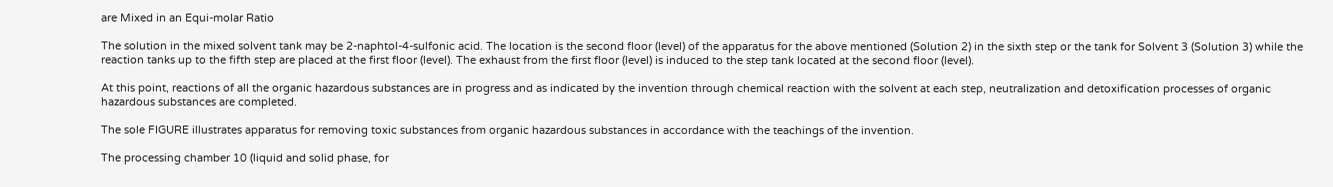are Mixed in an Equi-molar Ratio

The solution in the mixed solvent tank may be 2-naphtol-4-sulfonic acid. The location is the second floor (level) of the apparatus for the above mentioned (Solution 2) in the sixth step or the tank for Solvent 3 (Solution 3) while the reaction tanks up to the fifth step are placed at the first floor (level). The exhaust from the first floor (level) is induced to the step tank located at the second floor (level).

At this point, reactions of all the organic hazardous substances are in progress and as indicated by the invention through chemical reaction with the solvent at each step, neutralization and detoxification processes of organic hazardous substances are completed.

The sole FIGURE illustrates apparatus for removing toxic substances from organic hazardous substances in accordance with the teachings of the invention.

The processing chamber 10 (liquid and solid phase, for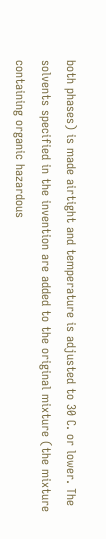both phases) is made airtight and temperature is adjusted to 30 C. or lower. The solvents specified in the invention are added to the original mixture (the mixture containing organic hazardous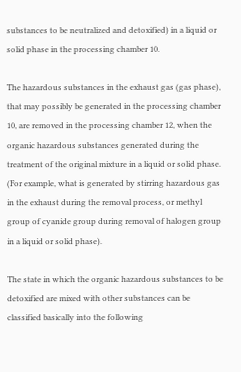substances to be neutralized and detoxified) in a liquid or solid phase in the processing chamber 10.

The hazardous substances in the exhaust gas (gas phase), that may possibly be generated in the processing chamber 10, are removed in the processing chamber 12, when the organic hazardous substances generated during the treatment of the original mixture in a liquid or solid phase. (For example, what is generated by stirring hazardous gas in the exhaust during the removal process, or methyl group of cyanide group during removal of halogen group in a liquid or solid phase).

The state in which the organic hazardous substances to be detoxified are mixed with other substances can be classified basically into the following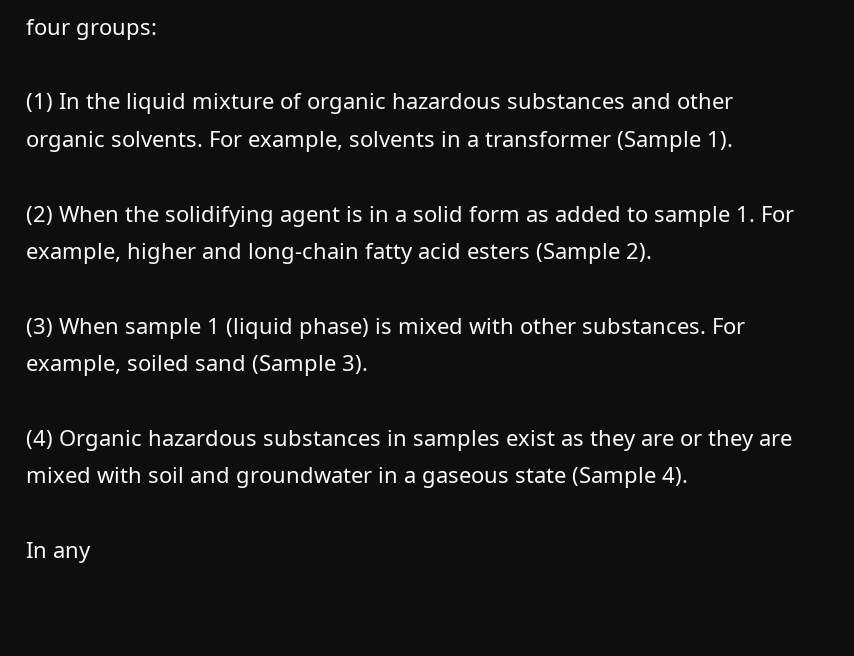four groups:

(1) In the liquid mixture of organic hazardous substances and other organic solvents. For example, solvents in a transformer (Sample 1).

(2) When the solidifying agent is in a solid form as added to sample 1. For example, higher and long-chain fatty acid esters (Sample 2).

(3) When sample 1 (liquid phase) is mixed with other substances. For example, soiled sand (Sample 3).

(4) Organic hazardous substances in samples exist as they are or they are mixed with soil and groundwater in a gaseous state (Sample 4).

In any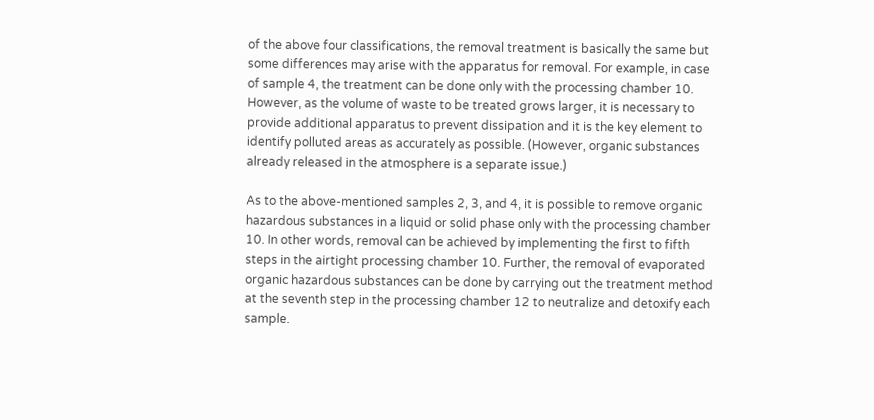of the above four classifications, the removal treatment is basically the same but some differences may arise with the apparatus for removal. For example, in case of sample 4, the treatment can be done only with the processing chamber 10. However, as the volume of waste to be treated grows larger, it is necessary to provide additional apparatus to prevent dissipation and it is the key element to identify polluted areas as accurately as possible. (However, organic substances already released in the atmosphere is a separate issue.)

As to the above-mentioned samples 2, 3, and 4, it is possible to remove organic hazardous substances in a liquid or solid phase only with the processing chamber 10. In other words, removal can be achieved by implementing the first to fifth steps in the airtight processing chamber 10. Further, the removal of evaporated organic hazardous substances can be done by carrying out the treatment method at the seventh step in the processing chamber 12 to neutralize and detoxify each sample.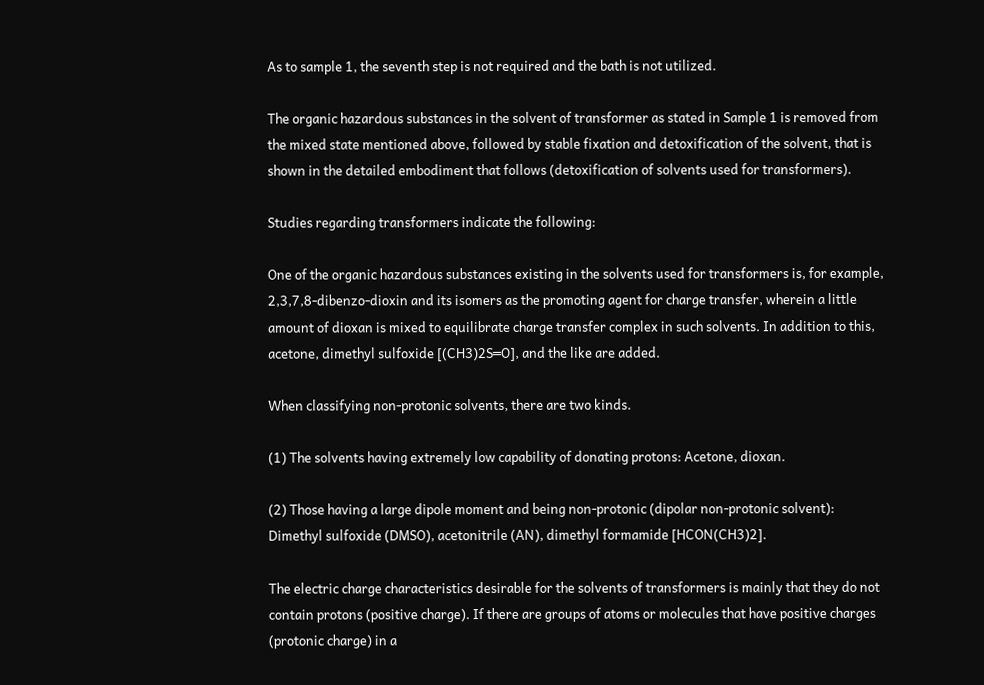As to sample 1, the seventh step is not required and the bath is not utilized.

The organic hazardous substances in the solvent of transformer as stated in Sample 1 is removed from the mixed state mentioned above, followed by stable fixation and detoxification of the solvent, that is shown in the detailed embodiment that follows (detoxification of solvents used for transformers).

Studies regarding transformers indicate the following:

One of the organic hazardous substances existing in the solvents used for transformers is, for example, 2,3,7,8-dibenzo-dioxin and its isomers as the promoting agent for charge transfer, wherein a little amount of dioxan is mixed to equilibrate charge transfer complex in such solvents. In addition to this, acetone, dimethyl sulfoxide [(CH3)2S═O], and the like are added.

When classifying non-protonic solvents, there are two kinds.

(1) The solvents having extremely low capability of donating protons: Acetone, dioxan.

(2) Those having a large dipole moment and being non-protonic (dipolar non-protonic solvent): Dimethyl sulfoxide (DMSO), acetonitrile (AN), dimethyl formamide [HCON(CH3)2].

The electric charge characteristics desirable for the solvents of transformers is mainly that they do not contain protons (positive charge). If there are groups of atoms or molecules that have positive charges (protonic charge) in a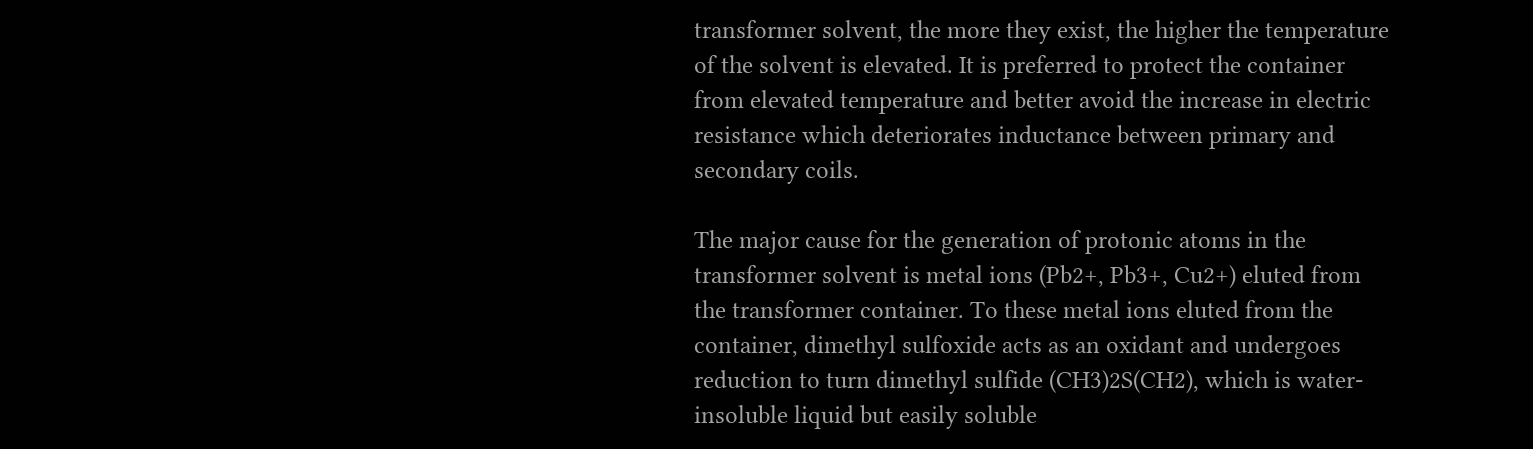transformer solvent, the more they exist, the higher the temperature of the solvent is elevated. It is preferred to protect the container from elevated temperature and better avoid the increase in electric resistance which deteriorates inductance between primary and secondary coils.

The major cause for the generation of protonic atoms in the transformer solvent is metal ions (Pb2+, Pb3+, Cu2+) eluted from the transformer container. To these metal ions eluted from the container, dimethyl sulfoxide acts as an oxidant and undergoes reduction to turn dimethyl sulfide (CH3)2S(CH2), which is water-insoluble liquid but easily soluble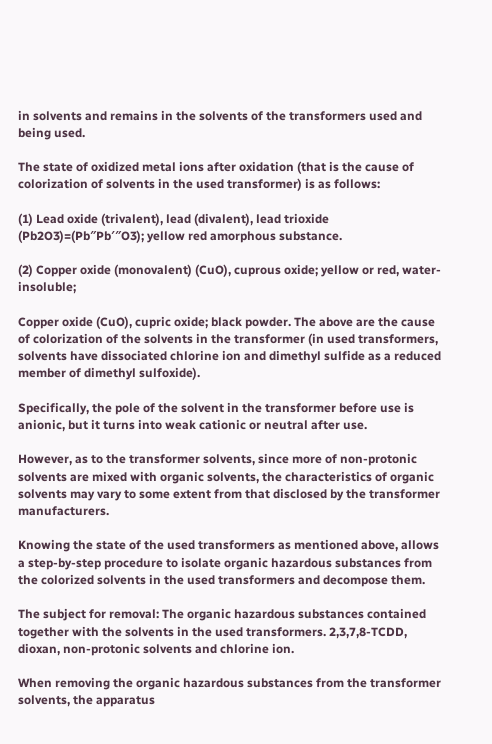in solvents and remains in the solvents of the transformers used and being used.

The state of oxidized metal ions after oxidation (that is the cause of colorization of solvents in the used transformer) is as follows:

(1) Lead oxide (trivalent), lead (divalent), lead trioxide (Pb2O3)=(Pb″Pb′″O3); yellow red amorphous substance.

(2) Copper oxide (monovalent) (CuO), cuprous oxide; yellow or red, water-insoluble;

Copper oxide (CuO), cupric oxide; black powder. The above are the cause of colorization of the solvents in the transformer (in used transformers, solvents have dissociated chlorine ion and dimethyl sulfide as a reduced member of dimethyl sulfoxide).

Specifically, the pole of the solvent in the transformer before use is anionic, but it turns into weak cationic or neutral after use.

However, as to the transformer solvents, since more of non-protonic solvents are mixed with organic solvents, the characteristics of organic solvents may vary to some extent from that disclosed by the transformer manufacturers.

Knowing the state of the used transformers as mentioned above, allows a step-by-step procedure to isolate organic hazardous substances from the colorized solvents in the used transformers and decompose them.

The subject for removal: The organic hazardous substances contained together with the solvents in the used transformers. 2,3,7,8-TCDD, dioxan, non-protonic solvents and chlorine ion.

When removing the organic hazardous substances from the transformer solvents, the apparatus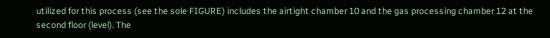utilized for this process (see the sole FIGURE) includes the airtight chamber 10 and the gas processing chamber 12 at the second floor (level). The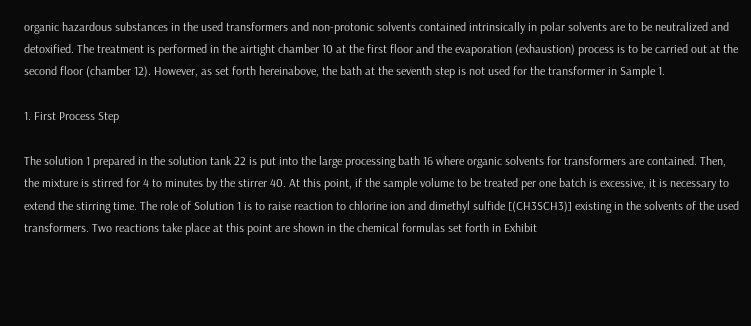organic hazardous substances in the used transformers and non-protonic solvents contained intrinsically in polar solvents are to be neutralized and detoxified. The treatment is performed in the airtight chamber 10 at the first floor and the evaporation (exhaustion) process is to be carried out at the second floor (chamber 12). However, as set forth hereinabove, the bath at the seventh step is not used for the transformer in Sample 1.

1. First Process Step

The solution 1 prepared in the solution tank 22 is put into the large processing bath 16 where organic solvents for transformers are contained. Then, the mixture is stirred for 4 to minutes by the stirrer 40. At this point, if the sample volume to be treated per one batch is excessive, it is necessary to extend the stirring time. The role of Solution 1 is to raise reaction to chlorine ion and dimethyl sulfide [(CH3SCH3)] existing in the solvents of the used transformers. Two reactions take place at this point are shown in the chemical formulas set forth in Exhibit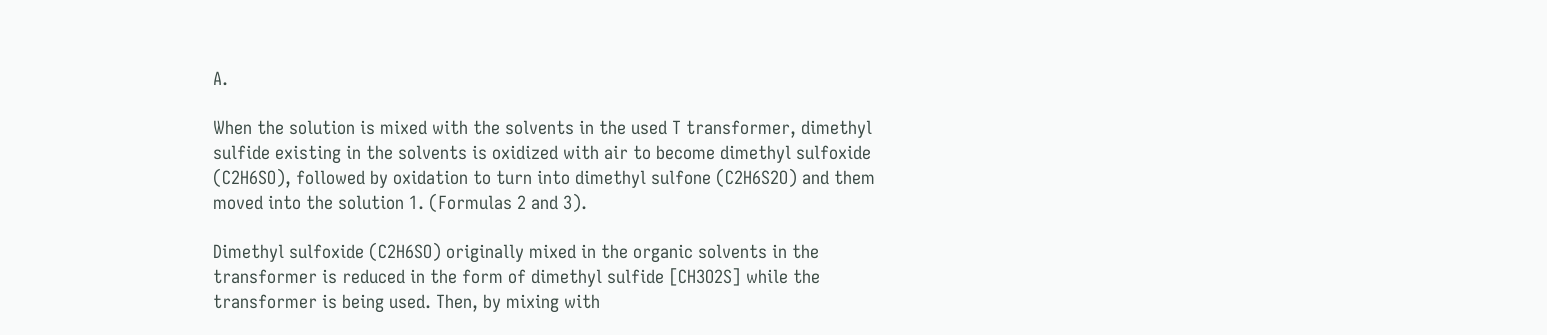A.

When the solution is mixed with the solvents in the used T transformer, dimethyl sulfide existing in the solvents is oxidized with air to become dimethyl sulfoxide (C2H6SO), followed by oxidation to turn into dimethyl sulfone (C2H6S2O) and them moved into the solution 1. (Formulas 2 and 3).

Dimethyl sulfoxide (C2H6SO) originally mixed in the organic solvents in the transformer is reduced in the form of dimethyl sulfide [CH3O2S] while the transformer is being used. Then, by mixing with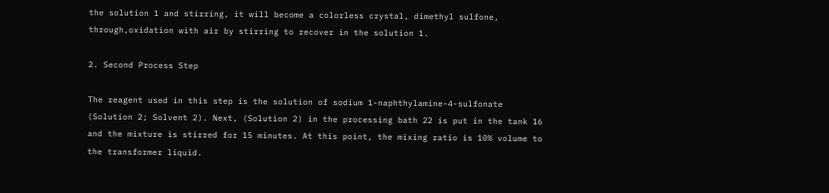the solution 1 and stirring, it will become a colorless crystal, dimethyl sulfone, through,oxidation with air by stirring to recover in the solution 1.

2. Second Process Step

The reagent used in this step is the solution of sodium 1-naphthylamine-4-sulfonate (Solution 2; Solvent 2). Next, (Solution 2) in the processing bath 22 is put in the tank 16 and the mixture is stirred for 15 minutes. At this point, the mixing ratio is 10% volume to the transformer liquid.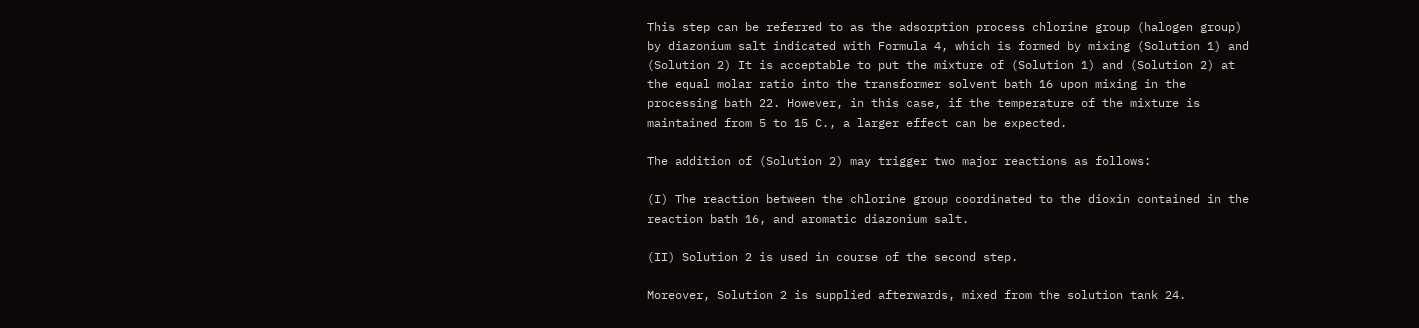This step can be referred to as the adsorption process chlorine group (halogen group) by diazonium salt indicated with Formula 4, which is formed by mixing (Solution 1) and (Solution 2) It is acceptable to put the mixture of (Solution 1) and (Solution 2) at the equal molar ratio into the transformer solvent bath 16 upon mixing in the processing bath 22. However, in this case, if the temperature of the mixture is maintained from 5 to 15 C., a larger effect can be expected.

The addition of (Solution 2) may trigger two major reactions as follows:

(I) The reaction between the chlorine group coordinated to the dioxin contained in the reaction bath 16, and aromatic diazonium salt.

(II) Solution 2 is used in course of the second step.

Moreover, Solution 2 is supplied afterwards, mixed from the solution tank 24.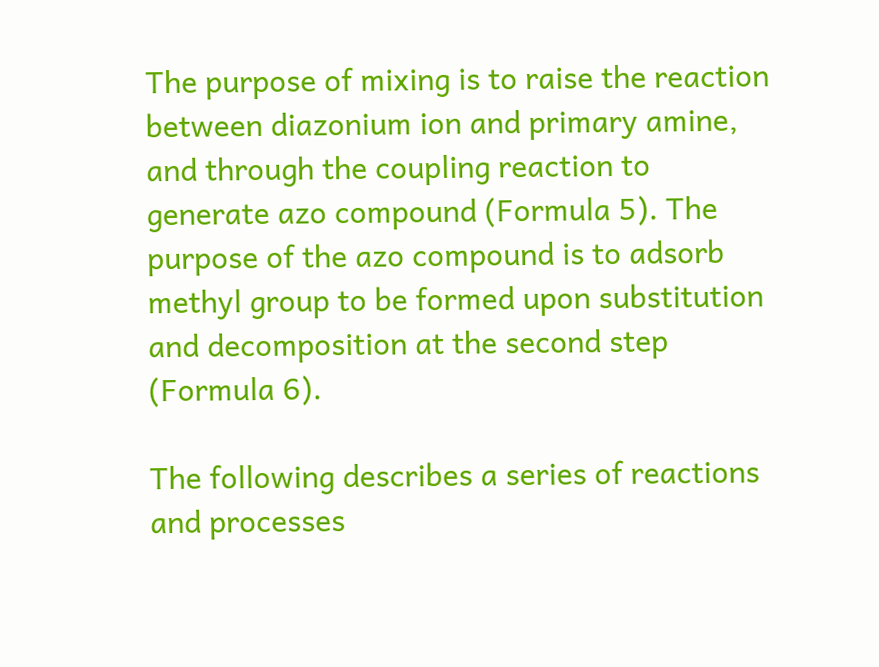The purpose of mixing is to raise the reaction between diazonium ion and primary amine, and through the coupling reaction to generate azo compound (Formula 5). The purpose of the azo compound is to adsorb methyl group to be formed upon substitution and decomposition at the second step (Formula 6).

The following describes a series of reactions and processes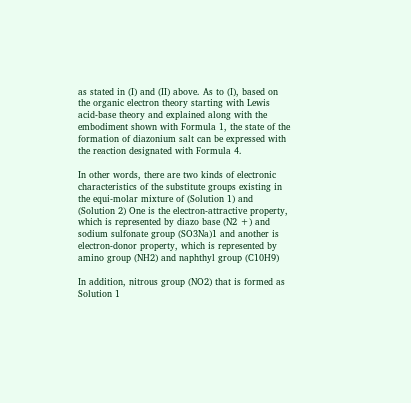as stated in (I) and (II) above. As to (I), based on the organic electron theory starting with Lewis acid-base theory and explained along with the embodiment shown with Formula 1, the state of the formation of diazonium salt can be expressed with the reaction designated with Formula 4.

In other words, there are two kinds of electronic characteristics of the substitute groups existing in the equi-molar mixture of (Solution 1) and (Solution 2) One is the electron-attractive property, which is represented by diazo base (N2 +) and sodium sulfonate group (SO3Na)1 and another is electron-donor property, which is represented by amino group (NH2) and naphthyl group (C10H9)

In addition, nitrous group (NO2) that is formed as Solution 1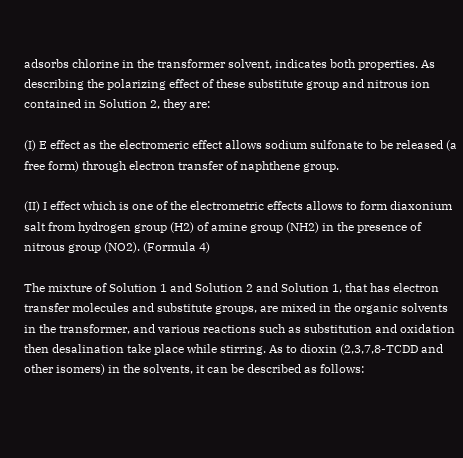adsorbs chlorine in the transformer solvent, indicates both properties. As describing the polarizing effect of these substitute group and nitrous ion contained in Solution 2, they are:

(I) E effect as the electromeric effect allows sodium sulfonate to be released (a free form) through electron transfer of naphthene group.

(II) I effect which is one of the electrometric effects allows to form diaxonium salt from hydrogen group (H2) of amine group (NH2) in the presence of nitrous group (NO2). (Formula 4)

The mixture of Solution 1 and Solution 2 and Solution 1, that has electron transfer molecules and substitute groups, are mixed in the organic solvents in the transformer, and various reactions such as substitution and oxidation then desalination take place while stirring. As to dioxin (2,3,7,8-TCDD and other isomers) in the solvents, it can be described as follows: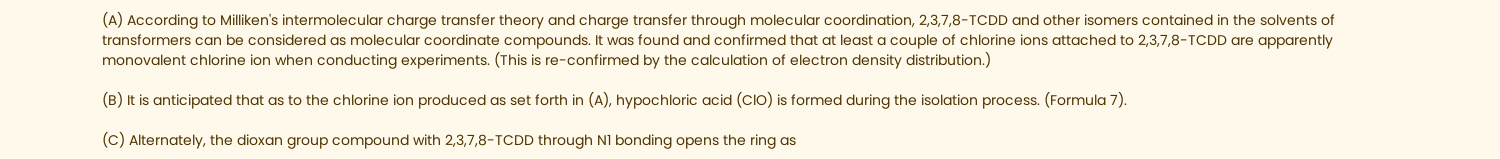(A) According to Milliken's intermolecular charge transfer theory and charge transfer through molecular coordination, 2,3,7,8-TCDD and other isomers contained in the solvents of transformers can be considered as molecular coordinate compounds. It was found and confirmed that at least a couple of chlorine ions attached to 2,3,7,8-TCDD are apparently monovalent chlorine ion when conducting experiments. (This is re-confirmed by the calculation of electron density distribution.)

(B) It is anticipated that as to the chlorine ion produced as set forth in (A), hypochloric acid (ClO) is formed during the isolation process. (Formula 7).

(C) Alternately, the dioxan group compound with 2,3,7,8-TCDD through N1 bonding opens the ring as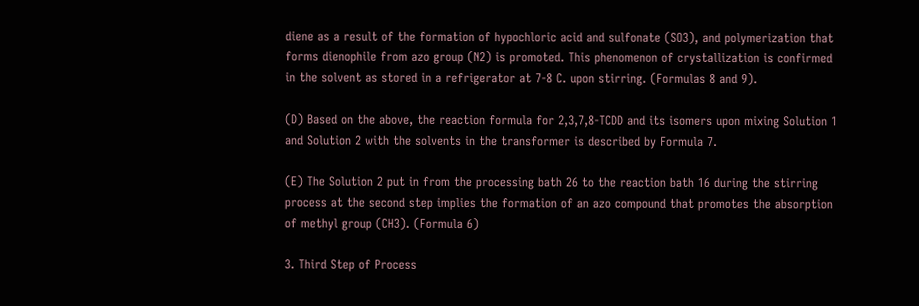diene as a result of the formation of hypochloric acid and sulfonate (SO3), and polymerization that forms dienophile from azo group (N2) is promoted. This phenomenon of crystallization is confirmed in the solvent as stored in a refrigerator at 7-8 C. upon stirring. (Formulas 8 and 9).

(D) Based on the above, the reaction formula for 2,3,7,8-TCDD and its isomers upon mixing Solution 1 and Solution 2 with the solvents in the transformer is described by Formula 7.

(E) The Solution 2 put in from the processing bath 26 to the reaction bath 16 during the stirring process at the second step implies the formation of an azo compound that promotes the absorption of methyl group (CH3). (Formula 6)

3. Third Step of Process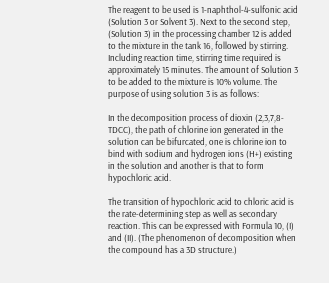The reagent to be used is 1-naphthol-4-sulfonic acid (Solution 3 or Solvent 3). Next to the second step, (Solution 3) in the processing chamber 12 is added to the mixture in the tank 16, followed by stirring. Including reaction time, stirring time required is approximately 15 minutes. The amount of Solution 3 to be added to the mixture is 10% volume. The purpose of using solution 3 is as follows:

In the decomposition process of dioxin (2,3,7,8-TDCC), the path of chlorine ion generated in the solution can be bifurcated, one is chlorine ion to bind with sodium and hydrogen ions (H+) existing in the solution and another is that to form hypochloric acid.

The transition of hypochloric acid to chloric acid is the rate-determining step as well as secondary reaction. This can be expressed with Formula 10, (I) and (II). (The phenomenon of decomposition when the compound has a 3D structure.)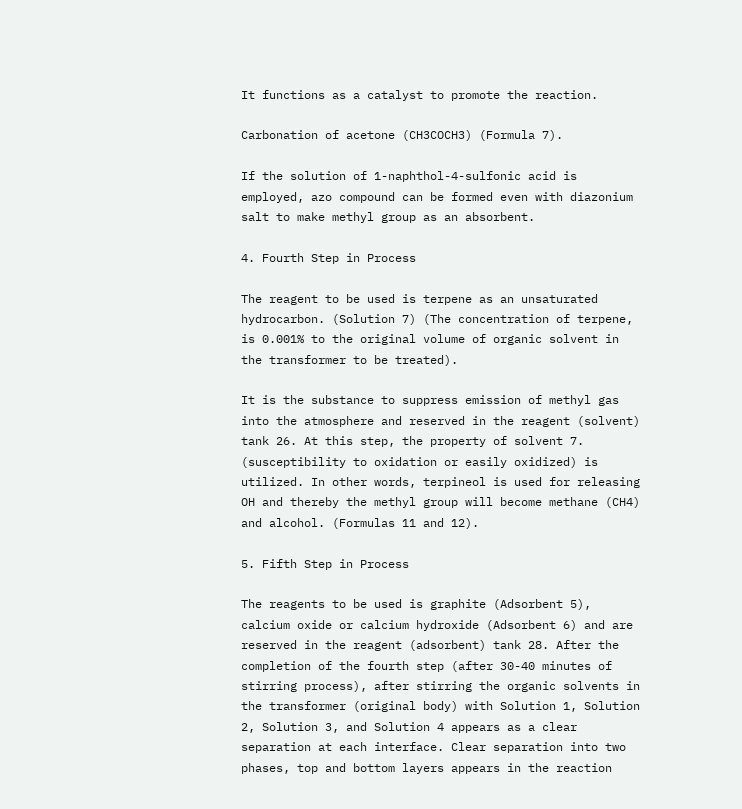It functions as a catalyst to promote the reaction.

Carbonation of acetone (CH3COCH3) (Formula 7).

If the solution of 1-naphthol-4-sulfonic acid is employed, azo compound can be formed even with diazonium salt to make methyl group as an absorbent.

4. Fourth Step in Process

The reagent to be used is terpene as an unsaturated hydrocarbon. (Solution 7) (The concentration of terpene, is 0.001% to the original volume of organic solvent in the transformer to be treated).

It is the substance to suppress emission of methyl gas into the atmosphere and reserved in the reagent (solvent) tank 26. At this step, the property of solvent 7. (susceptibility to oxidation or easily oxidized) is utilized. In other words, terpineol is used for releasing OH and thereby the methyl group will become methane (CH4) and alcohol. (Formulas 11 and 12).

5. Fifth Step in Process

The reagents to be used is graphite (Adsorbent 5), calcium oxide or calcium hydroxide (Adsorbent 6) and are reserved in the reagent (adsorbent) tank 28. After the completion of the fourth step (after 30-40 minutes of stirring process), after stirring the organic solvents in the transformer (original body) with Solution 1, Solution 2, Solution 3, and Solution 4 appears as a clear separation at each interface. Clear separation into two phases, top and bottom layers appears in the reaction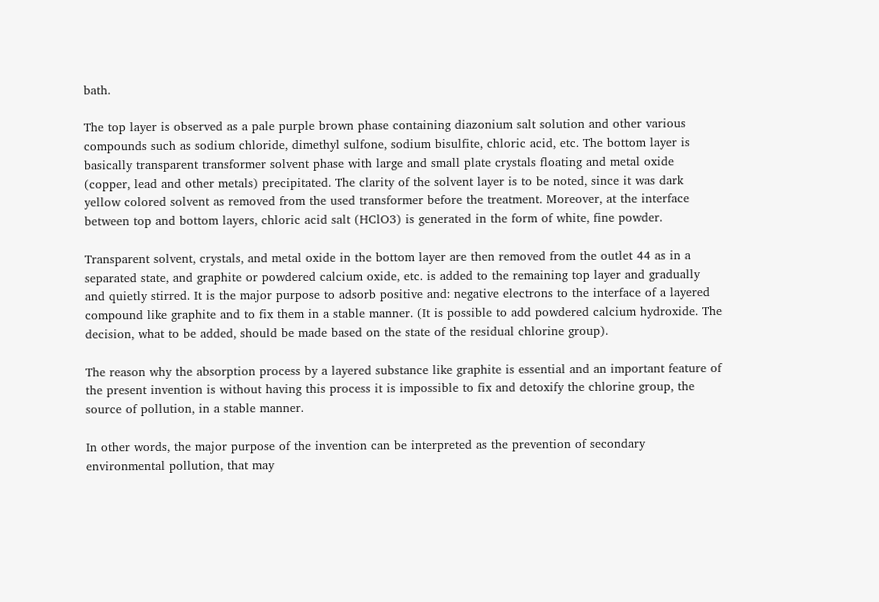bath.

The top layer is observed as a pale purple brown phase containing diazonium salt solution and other various compounds such as sodium chloride, dimethyl sulfone, sodium bisulfite, chloric acid, etc. The bottom layer is basically transparent transformer solvent phase with large and small plate crystals floating and metal oxide (copper, lead and other metals) precipitated. The clarity of the solvent layer is to be noted, since it was dark yellow colored solvent as removed from the used transformer before the treatment. Moreover, at the interface between top and bottom layers, chloric acid salt (HClO3) is generated in the form of white, fine powder.

Transparent solvent, crystals, and metal oxide in the bottom layer are then removed from the outlet 44 as in a separated state, and graphite or powdered calcium oxide, etc. is added to the remaining top layer and gradually and quietly stirred. It is the major purpose to adsorb positive and: negative electrons to the interface of a layered compound like graphite and to fix them in a stable manner. (It is possible to add powdered calcium hydroxide. The decision, what to be added, should be made based on the state of the residual chlorine group).

The reason why the absorption process by a layered substance like graphite is essential and an important feature of the present invention is without having this process it is impossible to fix and detoxify the chlorine group, the source of pollution, in a stable manner.

In other words, the major purpose of the invention can be interpreted as the prevention of secondary environmental pollution, that may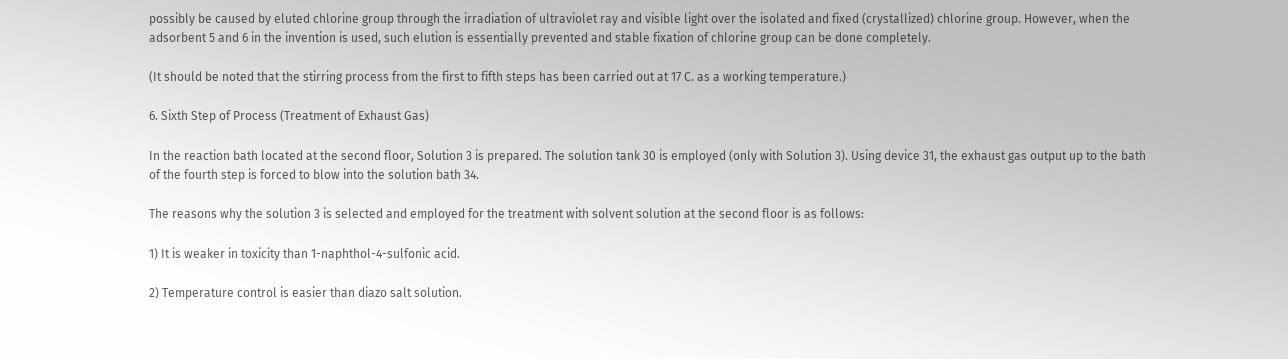possibly be caused by eluted chlorine group through the irradiation of ultraviolet ray and visible light over the isolated and fixed (crystallized) chlorine group. However, when the adsorbent 5 and 6 in the invention is used, such elution is essentially prevented and stable fixation of chlorine group can be done completely.

(It should be noted that the stirring process from the first to fifth steps has been carried out at 17 C. as a working temperature.)

6. Sixth Step of Process (Treatment of Exhaust Gas)

In the reaction bath located at the second floor, Solution 3 is prepared. The solution tank 30 is employed (only with Solution 3). Using device 31, the exhaust gas output up to the bath of the fourth step is forced to blow into the solution bath 34.

The reasons why the solution 3 is selected and employed for the treatment with solvent solution at the second floor is as follows:

1) It is weaker in toxicity than 1-naphthol-4-sulfonic acid.

2) Temperature control is easier than diazo salt solution.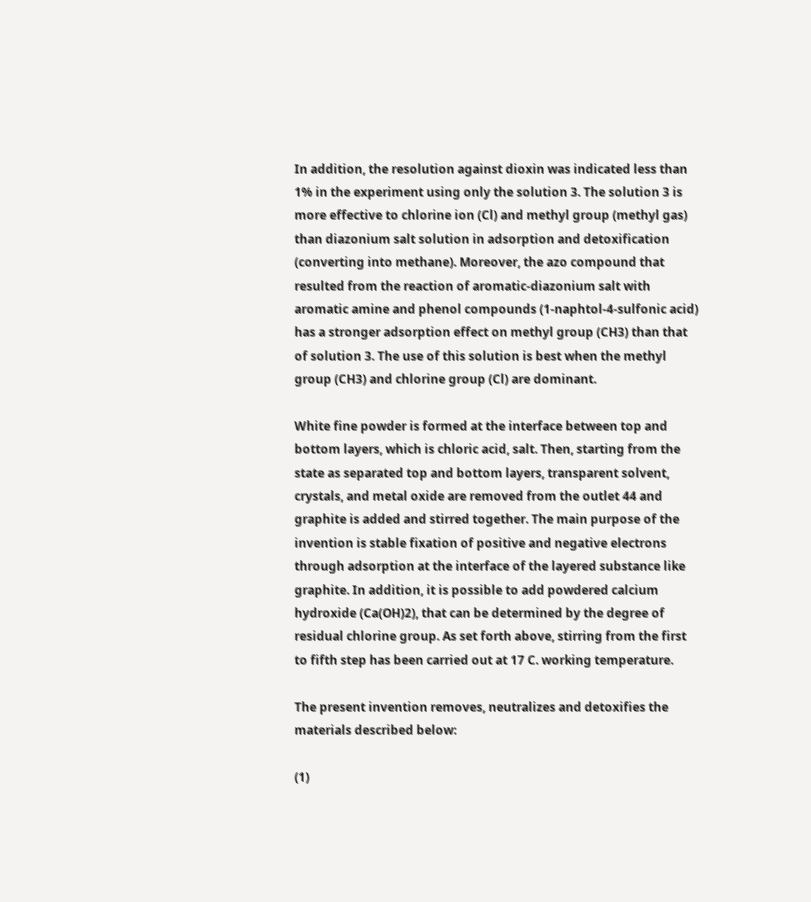In addition, the resolution against dioxin was indicated less than 1% in the experiment using only the solution 3. The solution 3 is more effective to chlorine ion (Cl) and methyl group (methyl gas) than diazonium salt solution in adsorption and detoxification (converting into methane). Moreover, the azo compound that resulted from the reaction of aromatic-diazonium salt with aromatic amine and phenol compounds (1-naphtol-4-sulfonic acid) has a stronger adsorption effect on methyl group (CH3) than that of solution 3. The use of this solution is best when the methyl group (CH3) and chlorine group (Cl) are dominant.

White fine powder is formed at the interface between top and bottom layers, which is chloric acid, salt. Then, starting from the state as separated top and bottom layers, transparent solvent, crystals, and metal oxide are removed from the outlet 44 and graphite is added and stirred together. The main purpose of the invention is stable fixation of positive and negative electrons through adsorption at the interface of the layered substance like graphite. In addition, it is possible to add powdered calcium hydroxide (Ca(OH)2), that can be determined by the degree of residual chlorine group. As set forth above, stirring from the first to fifth step has been carried out at 17 C. working temperature.

The present invention removes, neutralizes and detoxifies the materials described below:

(1)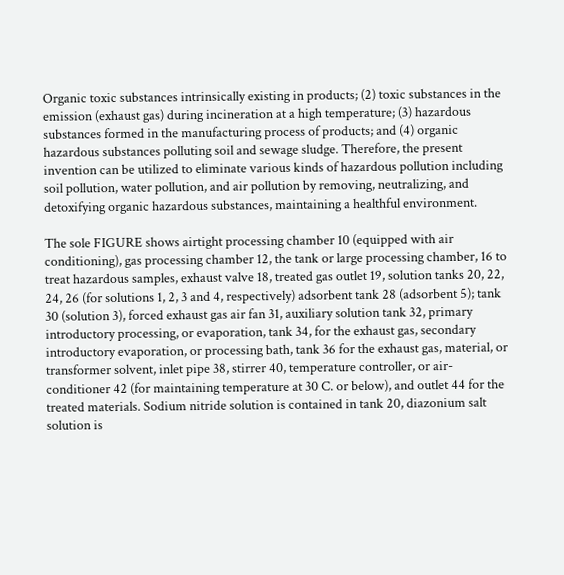Organic toxic substances intrinsically existing in products; (2) toxic substances in the emission (exhaust gas) during incineration at a high temperature; (3) hazardous substances formed in the manufacturing process of products; and (4) organic hazardous substances polluting soil and sewage sludge. Therefore, the present invention can be utilized to eliminate various kinds of hazardous pollution including soil pollution, water pollution, and air pollution by removing, neutralizing, and detoxifying organic hazardous substances, maintaining a healthful environment.

The sole FIGURE shows airtight processing chamber 10 (equipped with air conditioning), gas processing chamber 12, the tank or large processing chamber, 16 to treat hazardous samples, exhaust valve 18, treated gas outlet 19, solution tanks 20, 22, 24, 26 (for solutions 1, 2, 3 and 4, respectively) adsorbent tank 28 (adsorbent 5); tank 30 (solution 3), forced exhaust gas air fan 31, auxiliary solution tank 32, primary introductory processing, or evaporation, tank 34, for the exhaust gas, secondary introductory evaporation, or processing bath, tank 36 for the exhaust gas, material, or transformer solvent, inlet pipe 38, stirrer 40, temperature controller, or air-conditioner 42 (for maintaining temperature at 30 C. or below), and outlet 44 for the treated materials. Sodium nitride solution is contained in tank 20, diazonium salt solution is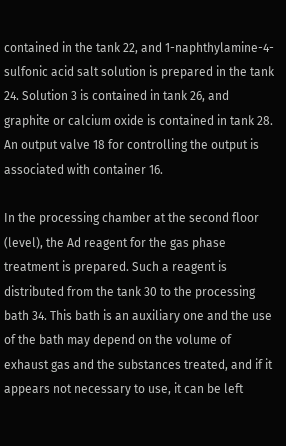contained in the tank 22, and 1-naphthylamine-4-sulfonic acid salt solution is prepared in the tank 24. Solution 3 is contained in tank 26, and graphite or calcium oxide is contained in tank 28. An output valve 18 for controlling the output is associated with container 16.

In the processing chamber at the second floor (level), the Ad reagent for the gas phase treatment is prepared. Such a reagent is distributed from the tank 30 to the processing bath 34. This bath is an auxiliary one and the use of the bath may depend on the volume of exhaust gas and the substances treated, and if it appears not necessary to use, it can be left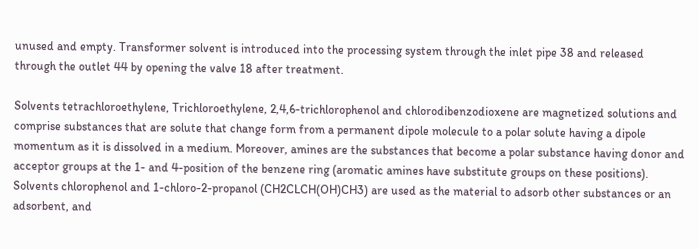unused and empty. Transformer solvent is introduced into the processing system through the inlet pipe 38 and released through the outlet 44 by opening the valve 18 after treatment.

Solvents tetrachloroethylene, Trichloroethylene, 2,4,6-trichlorophenol and chlorodibenzodioxene are magnetized solutions and comprise substances that are solute that change form from a permanent dipole molecule to a polar solute having a dipole momentum as it is dissolved in a medium. Moreover, amines are the substances that become a polar substance having donor and acceptor groups at the 1- and 4-position of the benzene ring (aromatic amines have substitute groups on these positions). Solvents chlorophenol and 1-chloro-2-propanol (CH2CLCH(OH)CH3) are used as the material to adsorb other substances or an adsorbent, and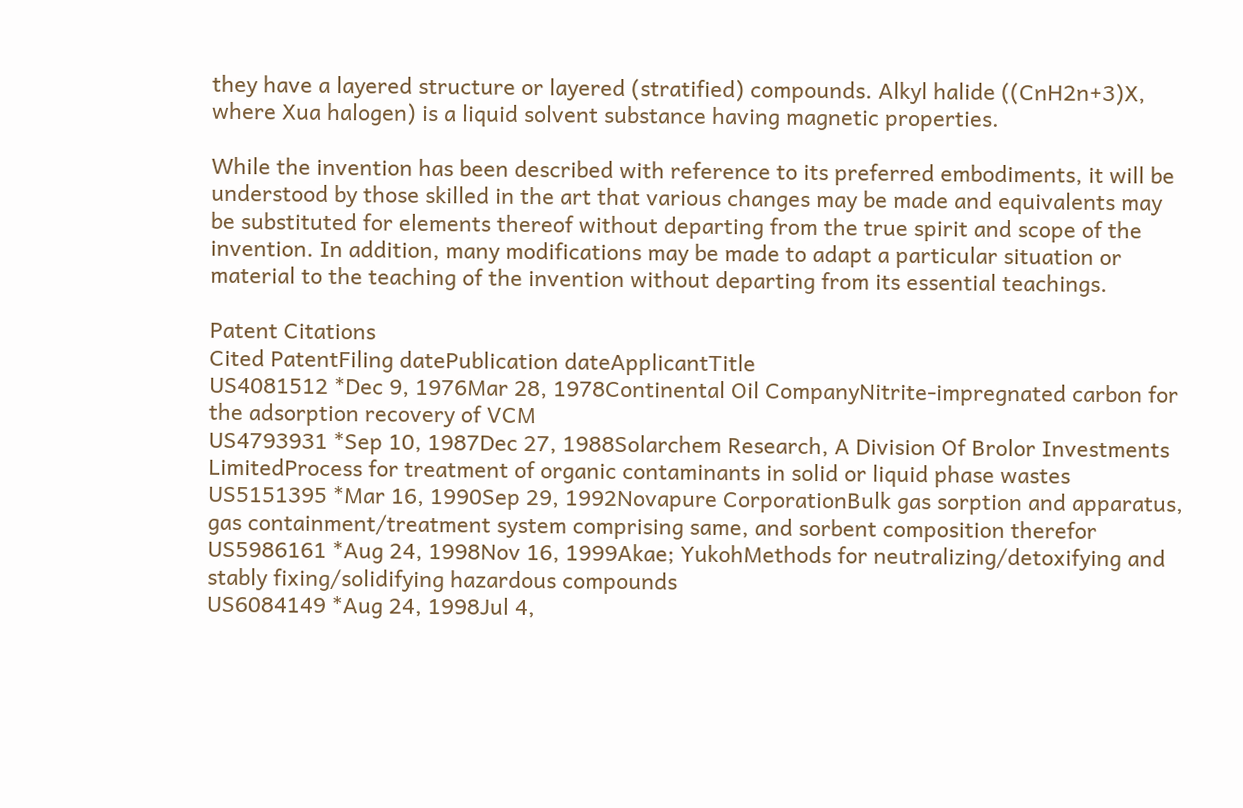they have a layered structure or layered (stratified) compounds. Alkyl halide ((CnH2n+3)X, where Xua halogen) is a liquid solvent substance having magnetic properties.

While the invention has been described with reference to its preferred embodiments, it will be understood by those skilled in the art that various changes may be made and equivalents may be substituted for elements thereof without departing from the true spirit and scope of the invention. In addition, many modifications may be made to adapt a particular situation or material to the teaching of the invention without departing from its essential teachings.

Patent Citations
Cited PatentFiling datePublication dateApplicantTitle
US4081512 *Dec 9, 1976Mar 28, 1978Continental Oil CompanyNitrite-impregnated carbon for the adsorption recovery of VCM
US4793931 *Sep 10, 1987Dec 27, 1988Solarchem Research, A Division Of Brolor Investments LimitedProcess for treatment of organic contaminants in solid or liquid phase wastes
US5151395 *Mar 16, 1990Sep 29, 1992Novapure CorporationBulk gas sorption and apparatus, gas containment/treatment system comprising same, and sorbent composition therefor
US5986161 *Aug 24, 1998Nov 16, 1999Akae; YukohMethods for neutralizing/detoxifying and stably fixing/solidifying hazardous compounds
US6084149 *Aug 24, 1998Jul 4,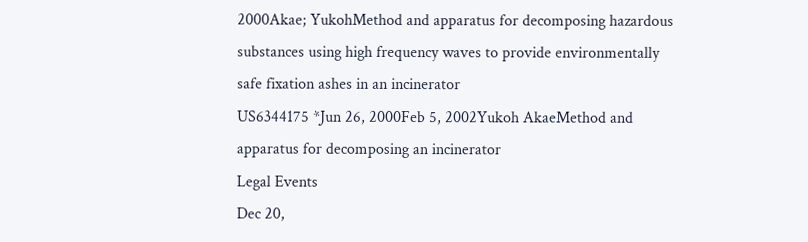2000Akae; YukohMethod and apparatus for decomposing hazardous substances using high frequency waves to provide environmentally safe fixation ashes in an incinerator
US6344175 *Jun 26, 2000Feb 5, 2002Yukoh AkaeMethod and apparatus for decomposing an incinerator
Legal Events
Dec 20,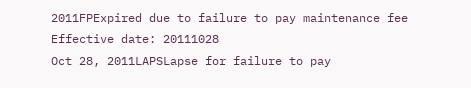2011FPExpired due to failure to pay maintenance fee
Effective date: 20111028
Oct 28, 2011LAPSLapse for failure to pay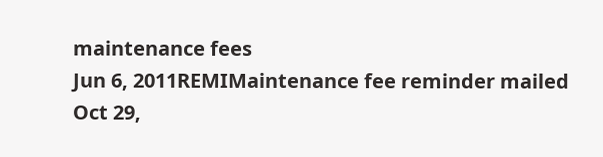maintenance fees
Jun 6, 2011REMIMaintenance fee reminder mailed
Oct 29,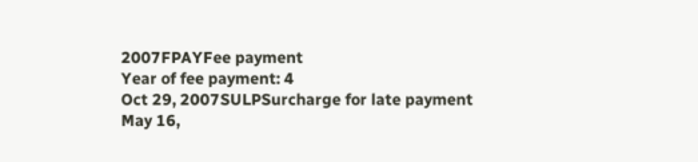2007FPAYFee payment
Year of fee payment: 4
Oct 29, 2007SULPSurcharge for late payment
May 16,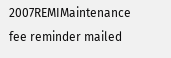2007REMIMaintenance fee reminder mailed